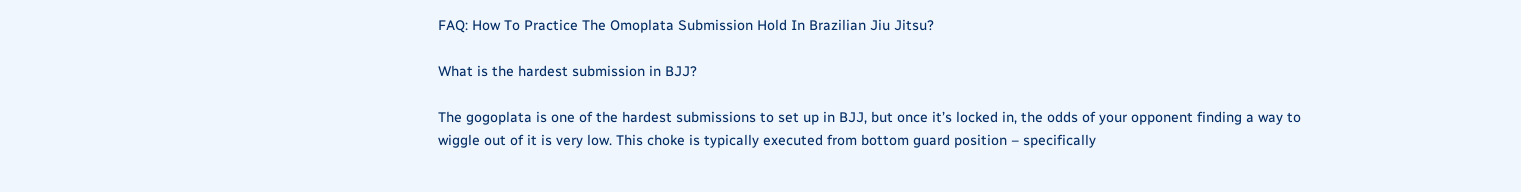FAQ: How To Practice The Omoplata Submission Hold In Brazilian Jiu Jitsu?

What is the hardest submission in BJJ?

The gogoplata is one of the hardest submissions to set up in BJJ, but once it’s locked in, the odds of your opponent finding a way to wiggle out of it is very low. This choke is typically executed from bottom guard position – specifically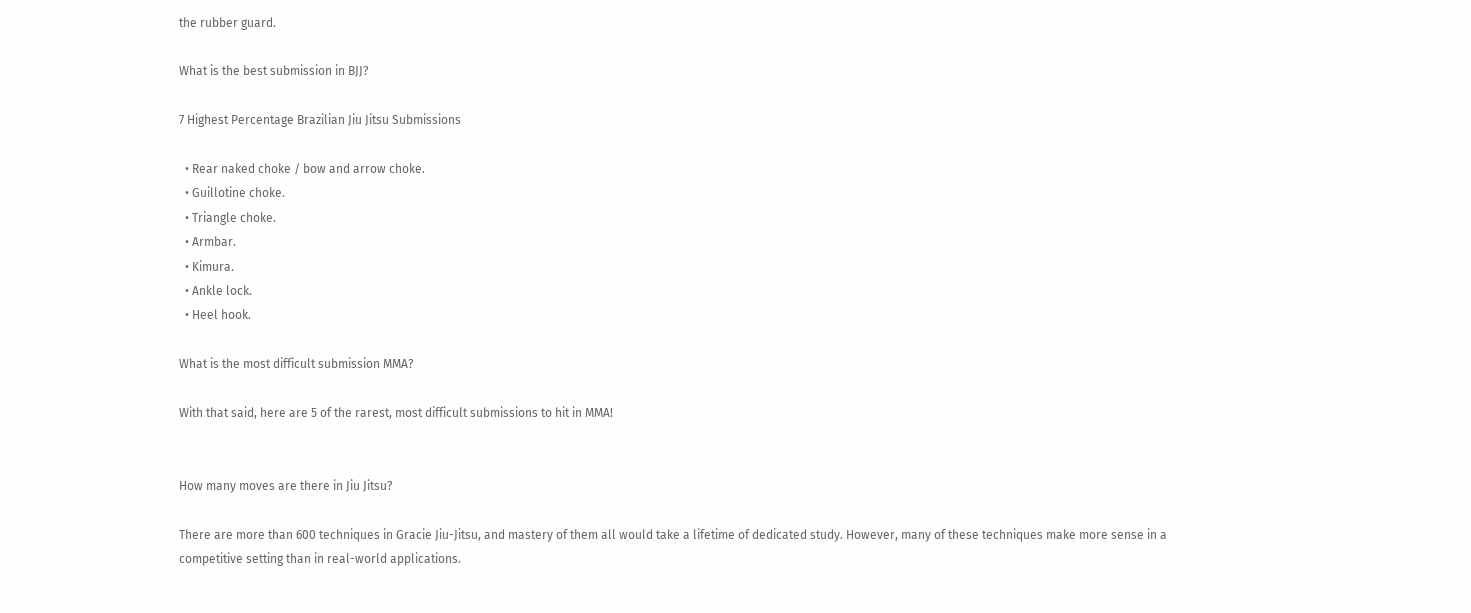the rubber guard.

What is the best submission in BJJ?

7 Highest Percentage Brazilian Jiu Jitsu Submissions

  • Rear naked choke / bow and arrow choke.
  • Guillotine choke.
  • Triangle choke.
  • Armbar.
  • Kimura.
  • Ankle lock.
  • Heel hook.

What is the most difficult submission MMA?

With that said, here are 5 of the rarest, most difficult submissions to hit in MMA!


How many moves are there in Jiu Jitsu?

There are more than 600 techniques in Gracie Jiu-Jitsu, and mastery of them all would take a lifetime of dedicated study. However, many of these techniques make more sense in a competitive setting than in real-world applications.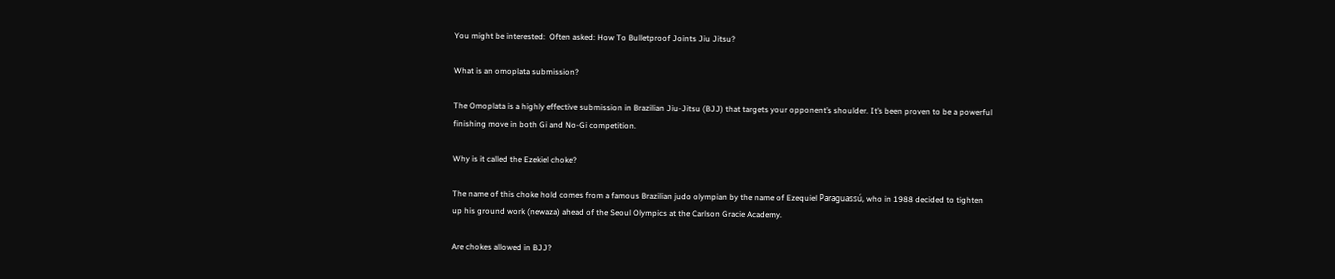You might be interested:  Often asked: How To Bulletproof Joints Jiu Jitsu?

What is an omoplata submission?

The Omoplata is a highly effective submission in Brazilian Jiu-Jitsu (BJJ) that targets your opponent’s shoulder. It’s been proven to be a powerful finishing move in both Gi and No-Gi competition.

Why is it called the Ezekiel choke?

The name of this choke hold comes from a famous Brazilian judo olympian by the name of Ezequiel Paraguassú, who in 1988 decided to tighten up his ground work (newaza) ahead of the Seoul Olympics at the Carlson Gracie Academy.

Are chokes allowed in BJJ?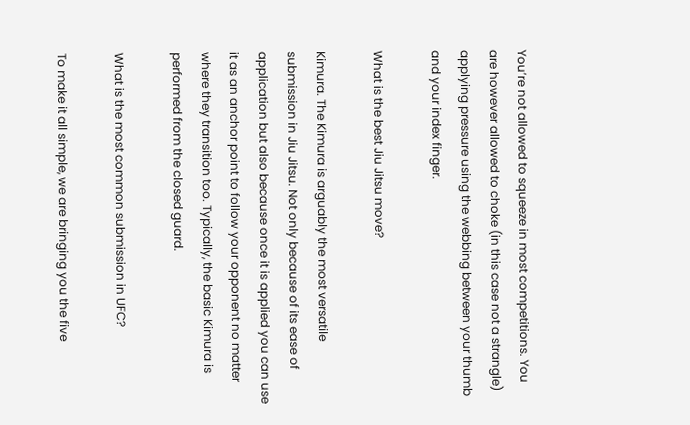You’re not allowed to squeeze in most competitions. You are however allowed to choke (in this case not a strangle) applying pressure using the webbing between your thumb and your index finger.

What is the best Jiu Jitsu move?

Kimura. The Kimura is arguably the most versatile submission in Jiu Jitsu. Not only because of its ease of application but also because once it is applied you can use it as an anchor point to follow your opponent no matter where they transition too. Typically, the basic Kimura is performed from the closed guard.

What is the most common submission in UFC?

To make it all simple, we are bringing you the five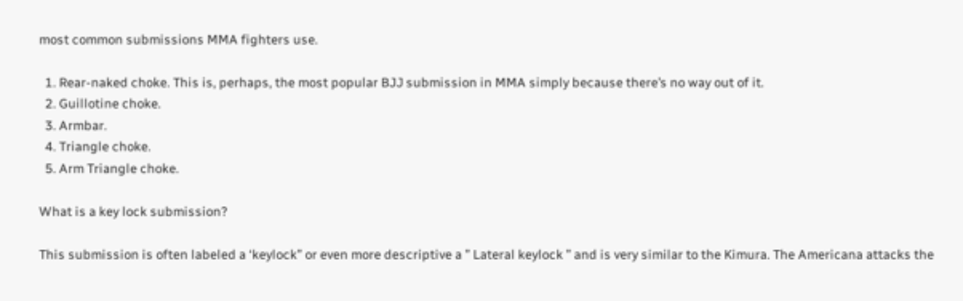most common submissions MMA fighters use.

  1. Rear-naked choke. This is, perhaps, the most popular BJJ submission in MMA simply because there’s no way out of it.
  2. Guillotine choke.
  3. Armbar.
  4. Triangle choke.
  5. Arm Triangle choke.

What is a key lock submission?

This submission is often labeled a ‘keylock” or even more descriptive a ” Lateral keylock ” and is very similar to the Kimura. The Americana attacks the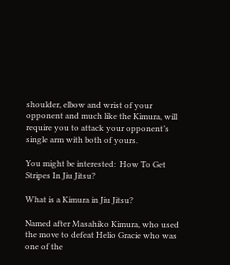shoulder, elbow and wrist of your opponent and much like the Kimura, will require you to attack your opponent’s single arm with both of yours.

You might be interested:  How To Get Stripes In Jiu Jitsu?

What is a Kimura in Jiu Jitsu?

Named after Masahiko Kimura, who used the move to defeat Helio Gracie who was one of the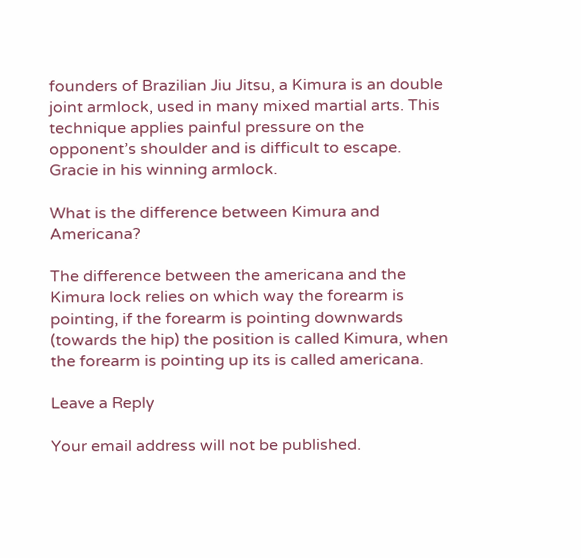founders of Brazilian Jiu Jitsu, a Kimura is an double joint armlock, used in many mixed martial arts. This technique applies painful pressure on the opponent’s shoulder and is difficult to escape. Gracie in his winning armlock.

What is the difference between Kimura and Americana?

The difference between the americana and the Kimura lock relies on which way the forearm is pointing, if the forearm is pointing downwards (towards the hip) the position is called Kimura, when the forearm is pointing up its is called americana.

Leave a Reply

Your email address will not be published.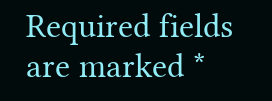Required fields are marked *